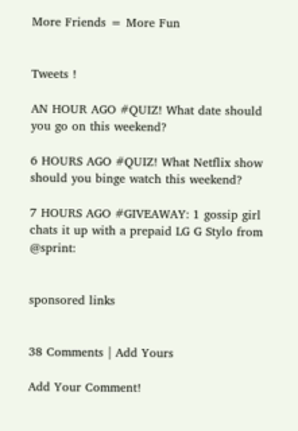More Friends = More Fun


Tweets !

AN HOUR AGO #QUIZ! What date should you go on this weekend?

6 HOURS AGO #QUIZ! What Netflix show should you binge watch this weekend?

7 HOURS AGO #GIVEAWAY: 1 gossip girl chats it up with a prepaid LG G Stylo from @sprint:


sponsored links


38 Comments | Add Yours

Add Your Comment!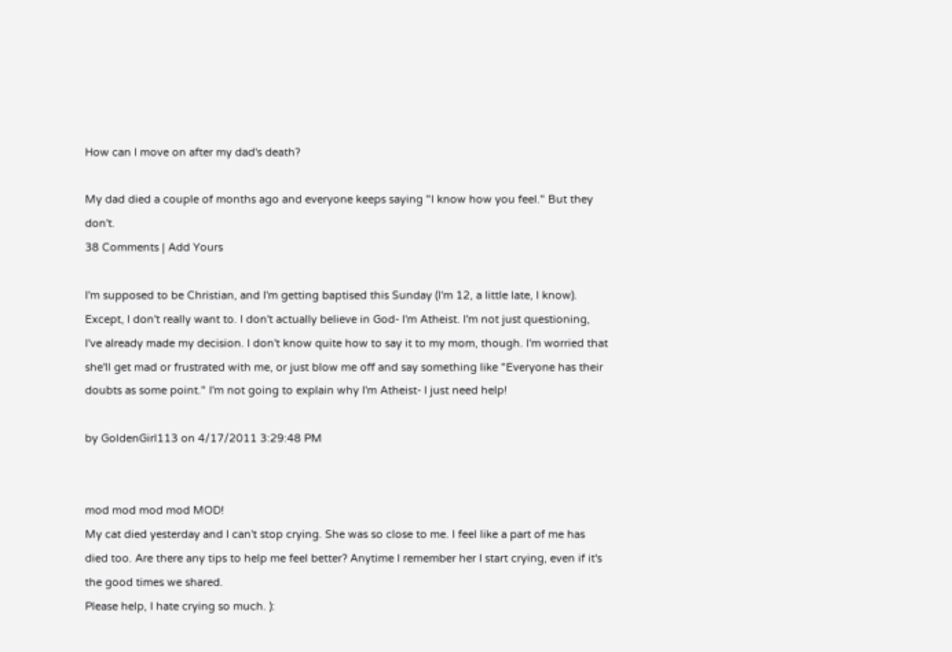How can I move on after my dad's death?

My dad died a couple of months ago and everyone keeps saying "I know how you feel." But they don't.
38 Comments | Add Yours

I'm supposed to be Christian, and I'm getting baptised this Sunday (I'm 12, a little late, I know). Except, I don't really want to. I don't actually believe in God- I'm Atheist. I'm not just questioning, I've already made my decision. I don't know quite how to say it to my mom, though. I'm worried that she'll get mad or frustrated with me, or just blow me off and say something like "Everyone has their doubts as some point." I'm not going to explain why I'm Atheist- I just need help!

by GoldenGirl113 on 4/17/2011 3:29:48 PM


mod mod mod mod MOD!
My cat died yesterday and I can't stop crying. She was so close to me. I feel like a part of me has died too. Are there any tips to help me feel better? Anytime I remember her I start crying, even if it's the good times we shared.
Please help, I hate crying so much. ):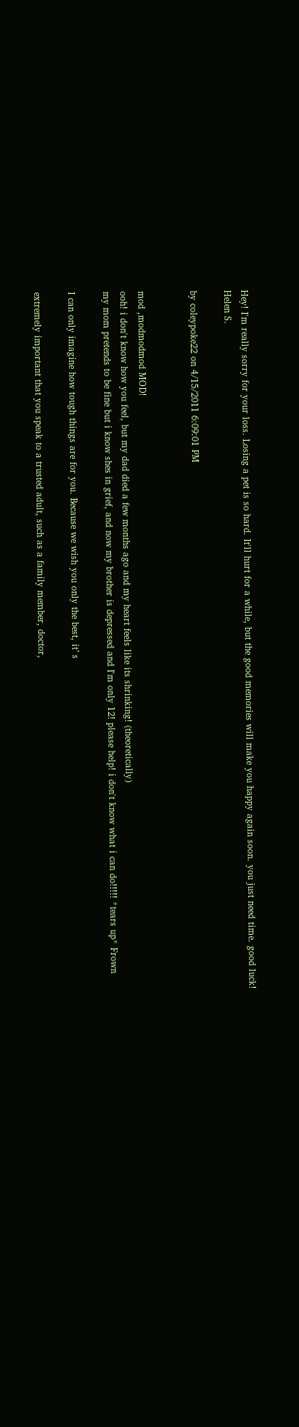Hey! I'm really sorry for your loss. Losing a pet is so hard. It'll hurt for a while, but the good memories will make you happy again soon. you just need time. good luck!
Helen S.

by coleypoke22 on 4/15/2011 6:09:01 PM


mod ,modmodmod MOD!
ooh! i don't know how you feel, but my dad died a few months ago and my heart feels like its shrinking! (theoretically)
my mom pretends to be fine but i know shes in grief, and now my brother is depressed and I'm only 12! please help! i don't know what i can do!!!!! *tears up* Frown

I can only imagine how tough things are for you. Because we wish you only the best, it’ s

extremely important that you speak to a trusted adult, such as a family member, doctor,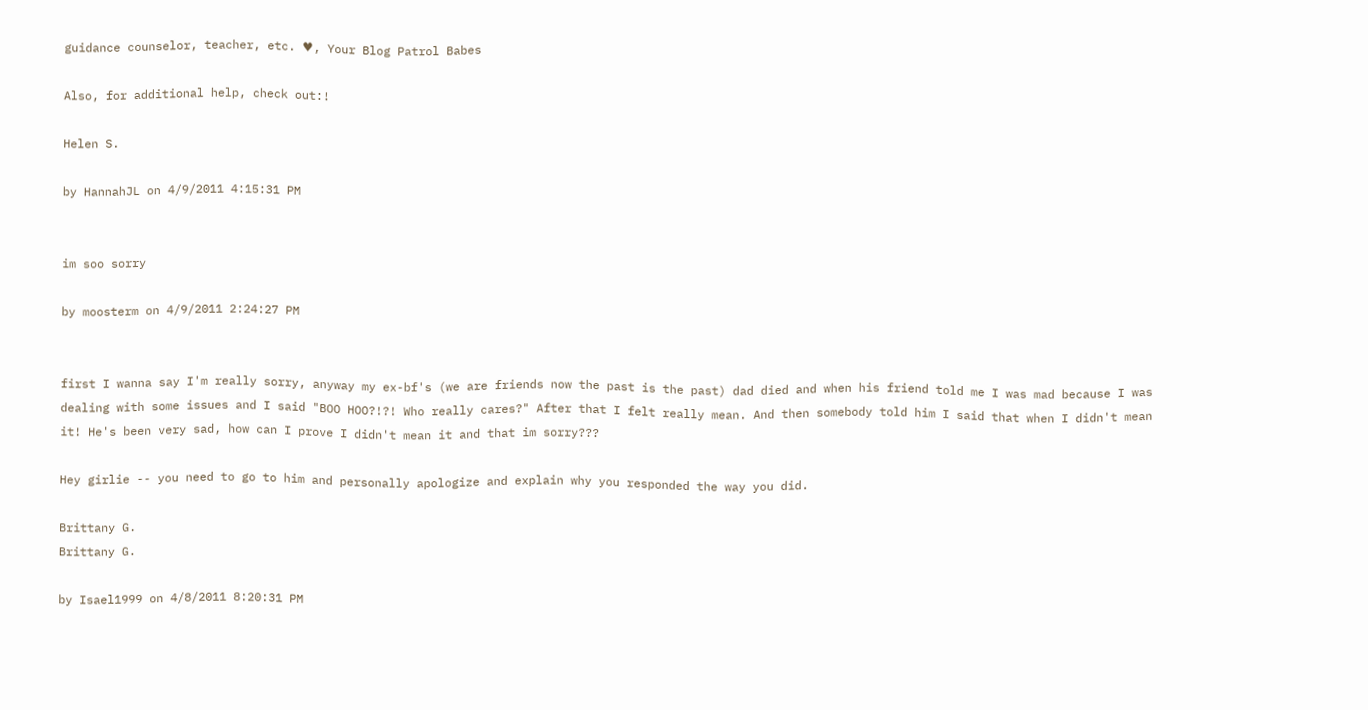guidance counselor, teacher, etc. ♥, Your Blog Patrol Babes

Also, for additional help, check out:!

Helen S.

by HannahJL on 4/9/2011 4:15:31 PM


im soo sorry

by moosterm on 4/9/2011 2:24:27 PM


first I wanna say I'm really sorry, anyway my ex-bf's (we are friends now the past is the past) dad died and when his friend told me I was mad because I was dealing with some issues and I said "BOO HOO?!?! Who really cares?" After that I felt really mean. And then somebody told him I said that when I didn't mean it! He's been very sad, how can I prove I didn't mean it and that im sorry???

Hey girlie -- you need to go to him and personally apologize and explain why you responded the way you did.

Brittany G.
Brittany G.

by Isael1999 on 4/8/2011 8:20:31 PM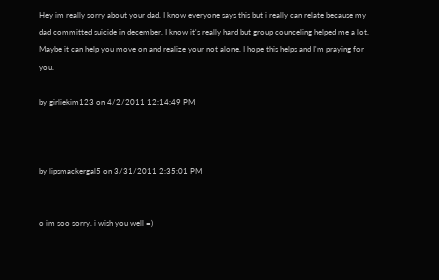Hey im really sorry about your dad. I know everyone says this but i really can relate because my dad committed suicide in december. I know it's really hard but group counceling helped me a lot. Maybe it can help you move on and realize your not alone. I hope this helps and I'm praying for you.

by girliekim123 on 4/2/2011 12:14:49 PM



by lipsmackergal5 on 3/31/2011 2:35:01 PM


o im soo sorry. i wish you well =)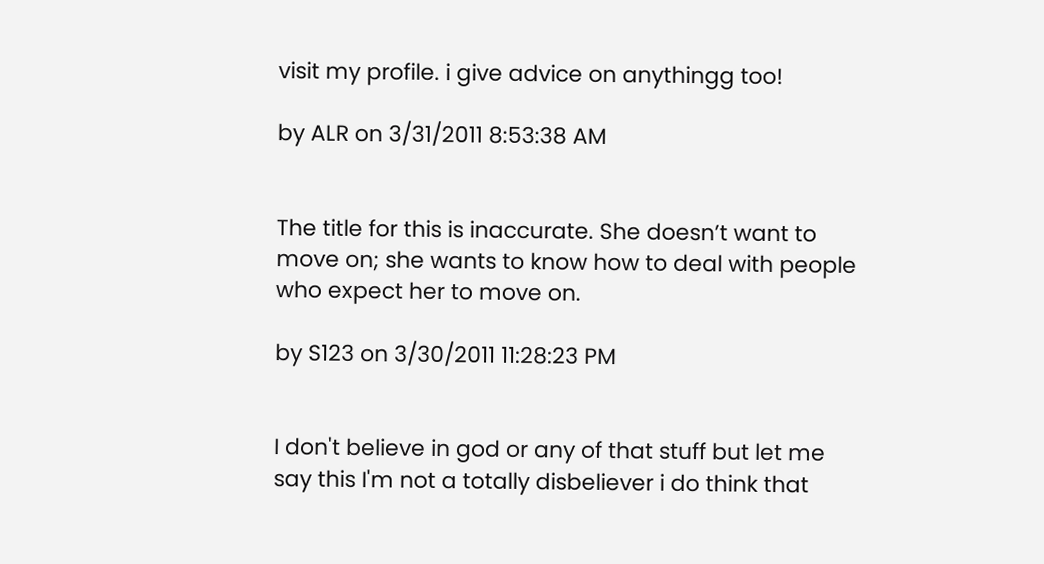visit my profile. i give advice on anythingg too!

by ALR on 3/31/2011 8:53:38 AM


The title for this is inaccurate. She doesn’t want to move on; she wants to know how to deal with people who expect her to move on.

by S123 on 3/30/2011 11:28:23 PM


I don't believe in god or any of that stuff but let me say this I'm not a totally disbeliever i do think that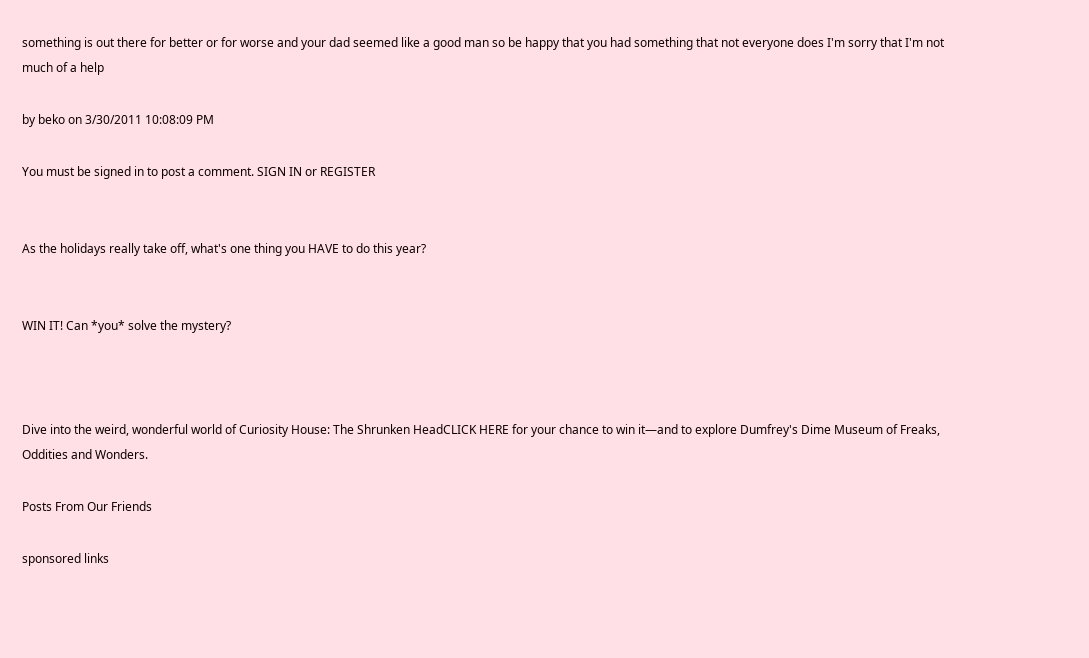something is out there for better or for worse and your dad seemed like a good man so be happy that you had something that not everyone does I'm sorry that I'm not much of a help

by beko on 3/30/2011 10:08:09 PM

You must be signed in to post a comment. SIGN IN or REGISTER


As the holidays really take off, what's one thing you HAVE to do this year?


WIN IT! Can *you* solve the mystery?



Dive into the weird, wonderful world of Curiosity House: The Shrunken HeadCLICK HERE for your chance to win it—and to explore Dumfrey's Dime Museum of Freaks, Oddities and Wonders.

Posts From Our Friends

sponsored links